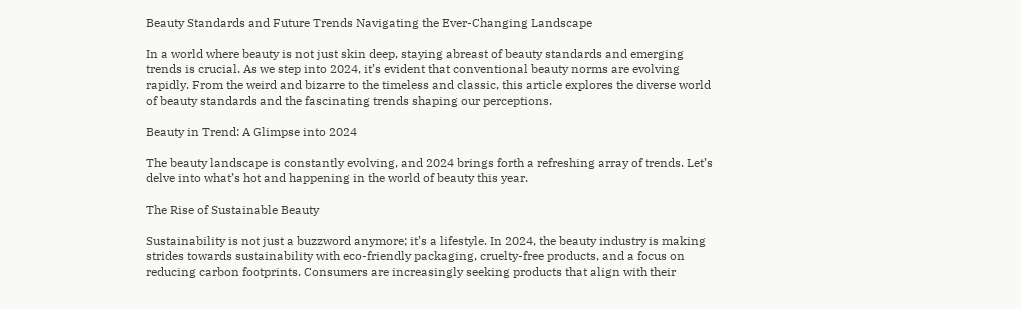Beauty Standards and Future Trends Navigating the Ever-Changing Landscape

In a world where beauty is not just skin deep, staying abreast of beauty standards and emerging trends is crucial. As we step into 2024, it’s evident that conventional beauty norms are evolving rapidly. From the weird and bizarre to the timeless and classic, this article explores the diverse world of beauty standards and the fascinating trends shaping our perceptions.

Beauty in Trend: A Glimpse into 2024

The beauty landscape is constantly evolving, and 2024 brings forth a refreshing array of trends. Let’s delve into what’s hot and happening in the world of beauty this year.

The Rise of Sustainable Beauty

Sustainability is not just a buzzword anymore; it’s a lifestyle. In 2024, the beauty industry is making strides towards sustainability with eco-friendly packaging, cruelty-free products, and a focus on reducing carbon footprints. Consumers are increasingly seeking products that align with their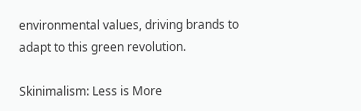environmental values, driving brands to adapt to this green revolution.

Skinimalism: Less is More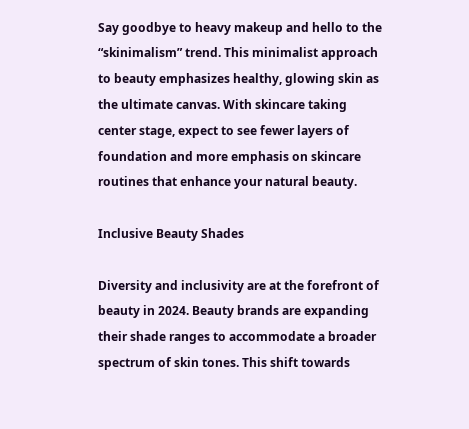Say goodbye to heavy makeup and hello to the “skinimalism” trend. This minimalist approach to beauty emphasizes healthy, glowing skin as the ultimate canvas. With skincare taking center stage, expect to see fewer layers of foundation and more emphasis on skincare routines that enhance your natural beauty.

Inclusive Beauty Shades

Diversity and inclusivity are at the forefront of beauty in 2024. Beauty brands are expanding their shade ranges to accommodate a broader spectrum of skin tones. This shift towards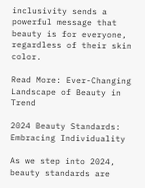inclusivity sends a powerful message that beauty is for everyone, regardless of their skin color.

Read More: Ever-Changing Landscape of Beauty in Trend

2024 Beauty Standards: Embracing Individuality

As we step into 2024, beauty standards are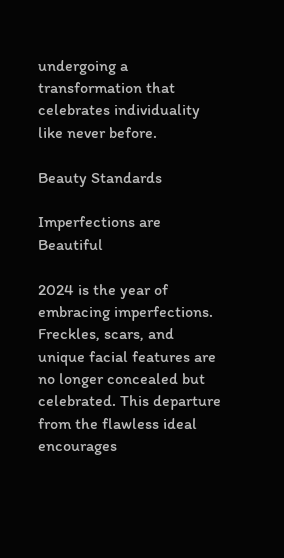undergoing a transformation that celebrates individuality like never before.

Beauty Standards

Imperfections are Beautiful

2024 is the year of embracing imperfections. Freckles, scars, and unique facial features are no longer concealed but celebrated. This departure from the flawless ideal encourages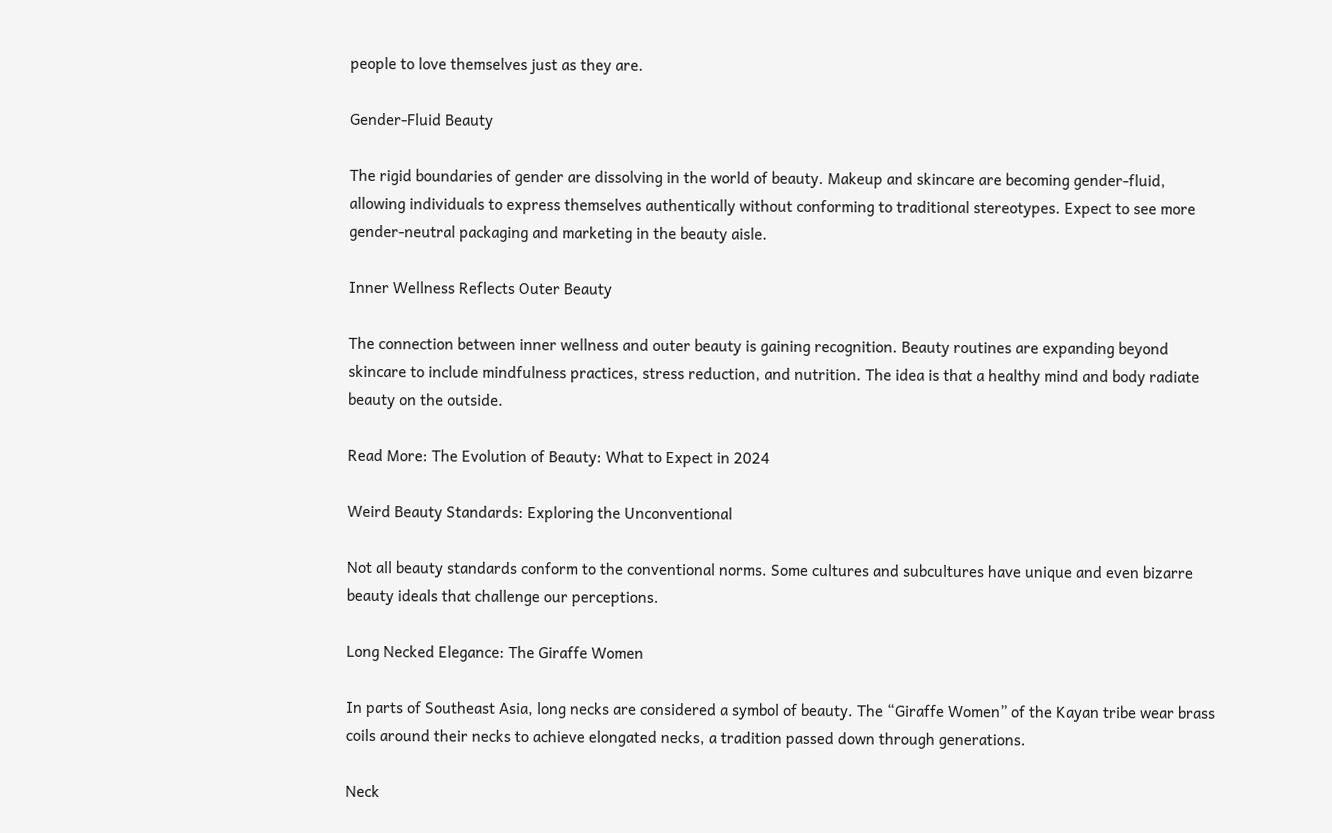people to love themselves just as they are.

Gender-Fluid Beauty

The rigid boundaries of gender are dissolving in the world of beauty. Makeup and skincare are becoming gender-fluid, allowing individuals to express themselves authentically without conforming to traditional stereotypes. Expect to see more gender-neutral packaging and marketing in the beauty aisle.

Inner Wellness Reflects Outer Beauty

The connection between inner wellness and outer beauty is gaining recognition. Beauty routines are expanding beyond skincare to include mindfulness practices, stress reduction, and nutrition. The idea is that a healthy mind and body radiate beauty on the outside.

Read More: The Evolution of Beauty: What to Expect in 2024

Weird Beauty Standards: Exploring the Unconventional

Not all beauty standards conform to the conventional norms. Some cultures and subcultures have unique and even bizarre beauty ideals that challenge our perceptions.

Long Necked Elegance: The Giraffe Women

In parts of Southeast Asia, long necks are considered a symbol of beauty. The “Giraffe Women” of the Kayan tribe wear brass coils around their necks to achieve elongated necks, a tradition passed down through generations.

Neck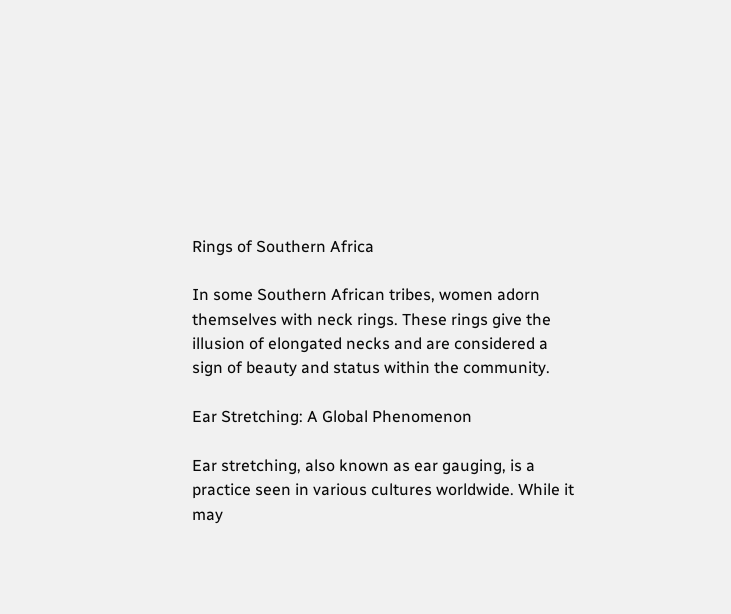Rings of Southern Africa

In some Southern African tribes, women adorn themselves with neck rings. These rings give the illusion of elongated necks and are considered a sign of beauty and status within the community.

Ear Stretching: A Global Phenomenon

Ear stretching, also known as ear gauging, is a practice seen in various cultures worldwide. While it may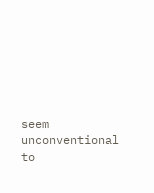seem unconventional to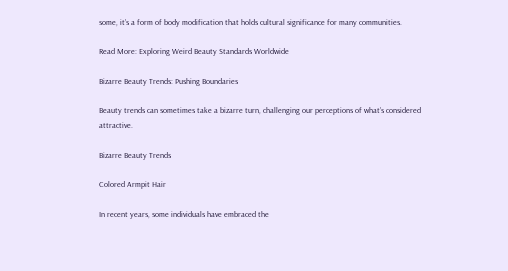some, it’s a form of body modification that holds cultural significance for many communities.

Read More: Exploring Weird Beauty Standards Worldwide

Bizarre Beauty Trends: Pushing Boundaries

Beauty trends can sometimes take a bizarre turn, challenging our perceptions of what’s considered attractive.

Bizarre Beauty Trends

Colored Armpit Hair

In recent years, some individuals have embraced the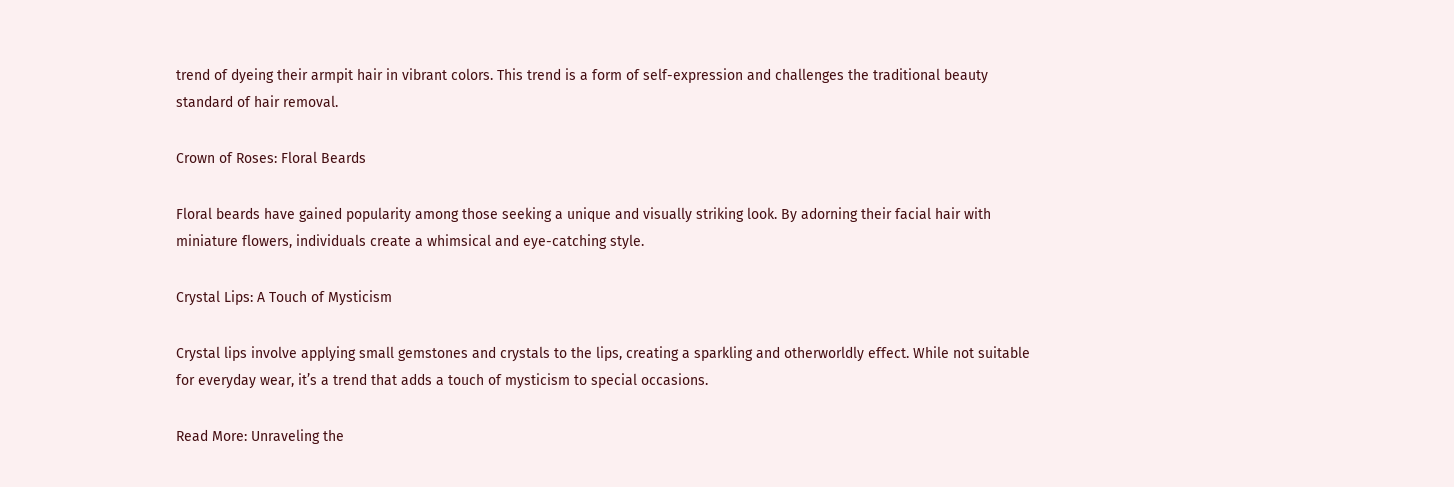trend of dyeing their armpit hair in vibrant colors. This trend is a form of self-expression and challenges the traditional beauty standard of hair removal.

Crown of Roses: Floral Beards

Floral beards have gained popularity among those seeking a unique and visually striking look. By adorning their facial hair with miniature flowers, individuals create a whimsical and eye-catching style.

Crystal Lips: A Touch of Mysticism

Crystal lips involve applying small gemstones and crystals to the lips, creating a sparkling and otherworldly effect. While not suitable for everyday wear, it’s a trend that adds a touch of mysticism to special occasions.

Read More: Unraveling the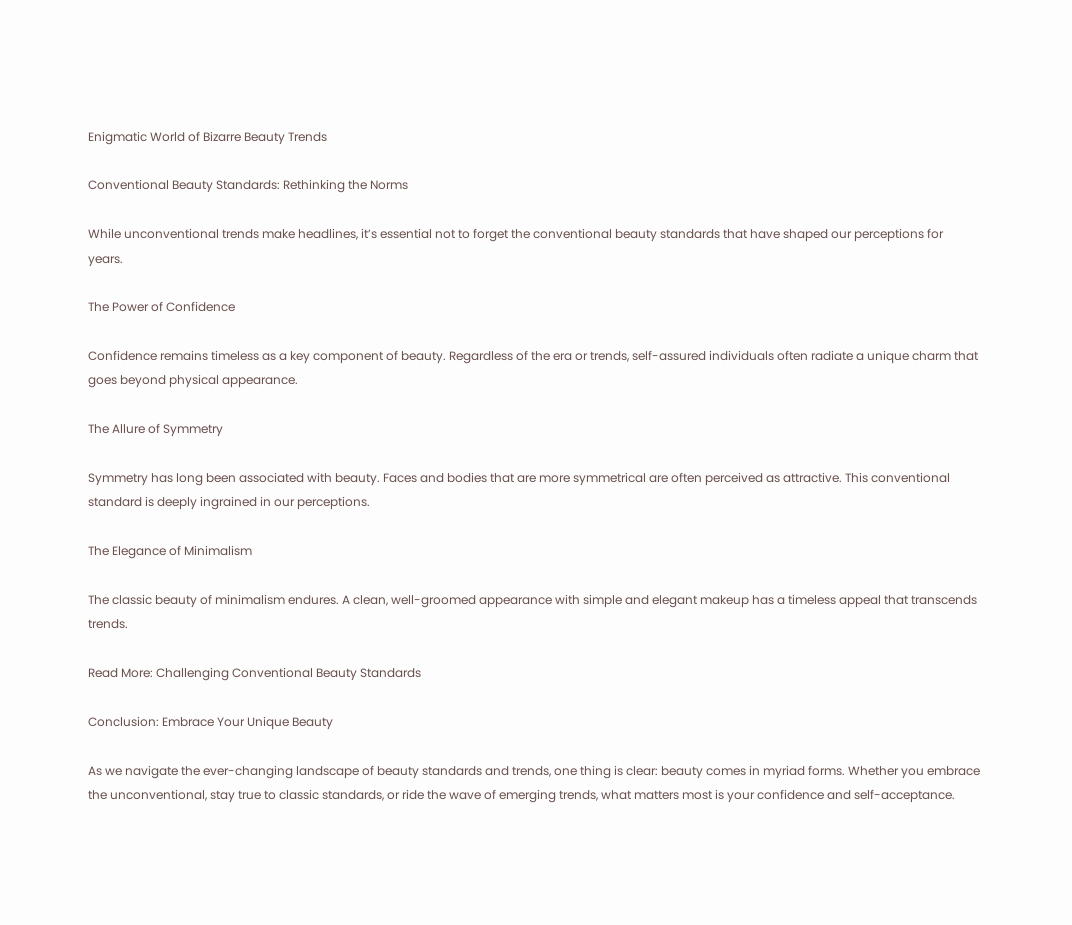Enigmatic World of Bizarre Beauty Trends

Conventional Beauty Standards: Rethinking the Norms

While unconventional trends make headlines, it’s essential not to forget the conventional beauty standards that have shaped our perceptions for years.

The Power of Confidence

Confidence remains timeless as a key component of beauty. Regardless of the era or trends, self-assured individuals often radiate a unique charm that goes beyond physical appearance.

The Allure of Symmetry

Symmetry has long been associated with beauty. Faces and bodies that are more symmetrical are often perceived as attractive. This conventional standard is deeply ingrained in our perceptions.

The Elegance of Minimalism

The classic beauty of minimalism endures. A clean, well-groomed appearance with simple and elegant makeup has a timeless appeal that transcends trends.

Read More: Challenging Conventional Beauty Standards

Conclusion: Embrace Your Unique Beauty

As we navigate the ever-changing landscape of beauty standards and trends, one thing is clear: beauty comes in myriad forms. Whether you embrace the unconventional, stay true to classic standards, or ride the wave of emerging trends, what matters most is your confidence and self-acceptance.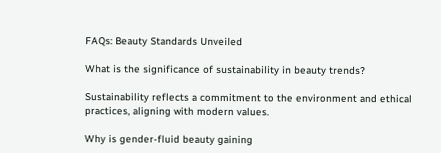FAQs: Beauty Standards Unveiled

What is the significance of sustainability in beauty trends?

Sustainability reflects a commitment to the environment and ethical practices, aligning with modern values.

Why is gender-fluid beauty gaining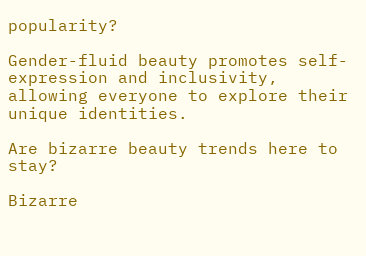popularity?

Gender-fluid beauty promotes self-expression and inclusivity, allowing everyone to explore their unique identities.

Are bizarre beauty trends here to stay?

Bizarre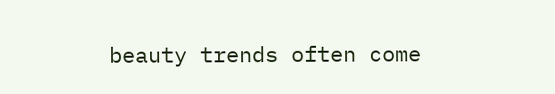beauty trends often come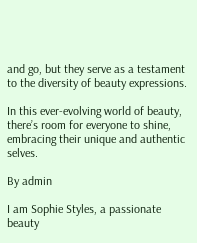and go, but they serve as a testament to the diversity of beauty expressions.

In this ever-evolving world of beauty, there’s room for everyone to shine, embracing their unique and authentic selves.

By admin

I am Sophie Styles, a passionate beauty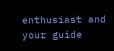enthusiast and your guide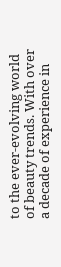to the ever-evolving world of beauty trends. With over a decade of experience in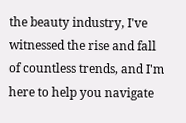the beauty industry, I've witnessed the rise and fall of countless trends, and I'm here to help you navigate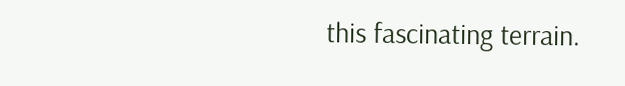this fascinating terrain.